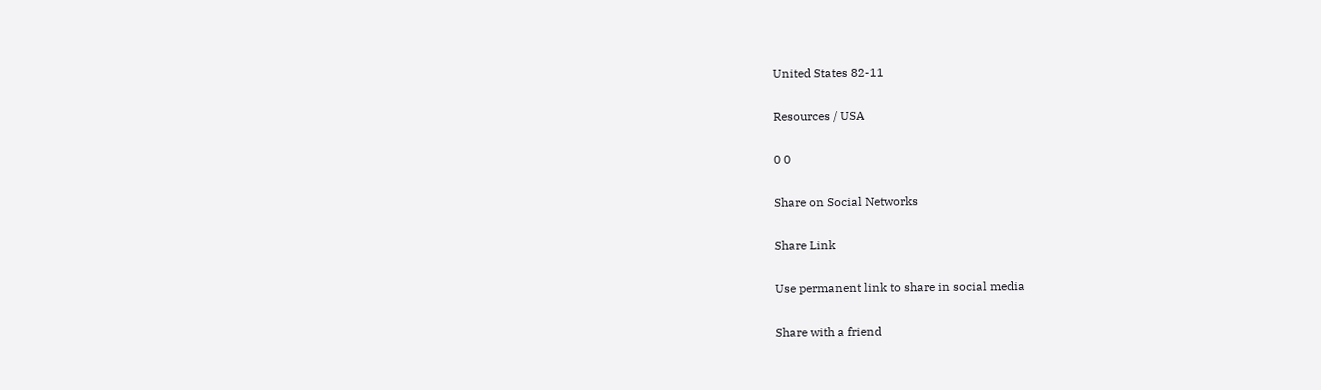United States 82-11

Resources / USA

0 0

Share on Social Networks

Share Link

Use permanent link to share in social media

Share with a friend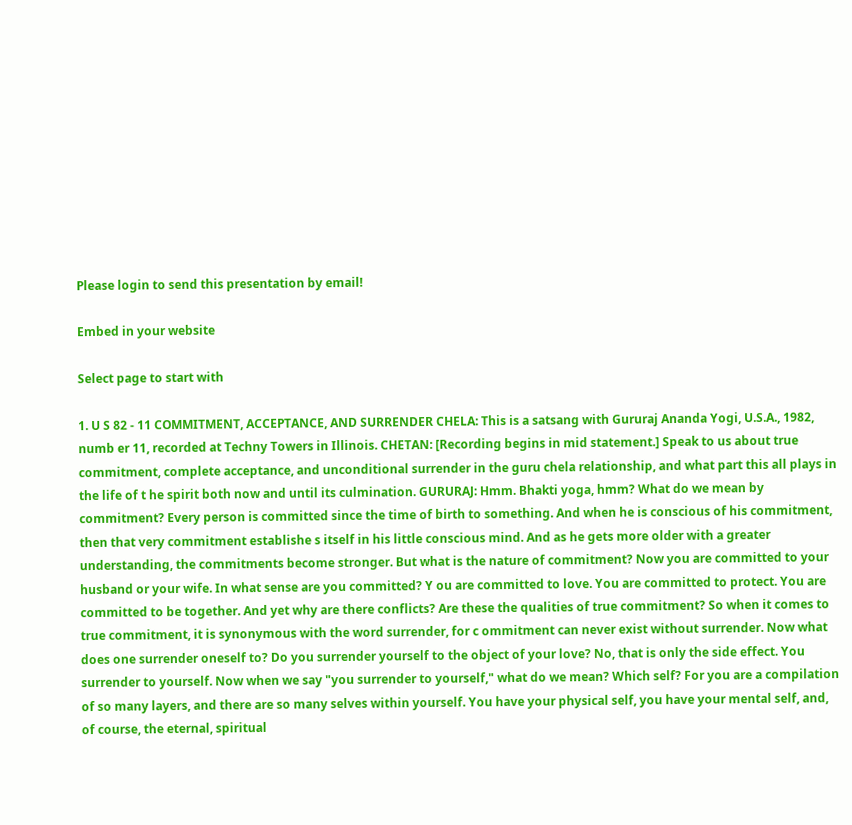Please login to send this presentation by email!

Embed in your website

Select page to start with

1. U S 82 - 11 COMMITMENT, ACCEPTANCE, AND SURRENDER CHELA: This is a satsang with Gururaj Ananda Yogi, U.S.A., 1982, numb er 11, recorded at Techny Towers in Illinois. CHETAN: [Recording begins in mid statement.] Speak to us about true commitment, complete acceptance, and unconditional surrender in the guru chela relationship, and what part this all plays in the life of t he spirit both now and until its culmination. GURURAJ: Hmm. Bhakti yoga, hmm? What do we mean by commitment? Every person is committed since the time of birth to something. And when he is conscious of his commitment, then that very commitment establishe s itself in his little conscious mind. And as he gets more older with a greater understanding, the commitments become stronger. But what is the nature of commitment? Now you are committed to your husband or your wife. In what sense are you committed? Y ou are committed to love. You are committed to protect. You are committed to be together. And yet why are there conflicts? Are these the qualities of true commitment? So when it comes to true commitment, it is synonymous with the word surrender, for c ommitment can never exist without surrender. Now what does one surrender oneself to? Do you surrender yourself to the object of your love? No, that is only the side effect. You surrender to yourself. Now when we say "you surrender to yourself," what do we mean? Which self? For you are a compilation of so many layers, and there are so many selves within yourself. You have your physical self, you have your mental self, and, of course, the eternal, spiritual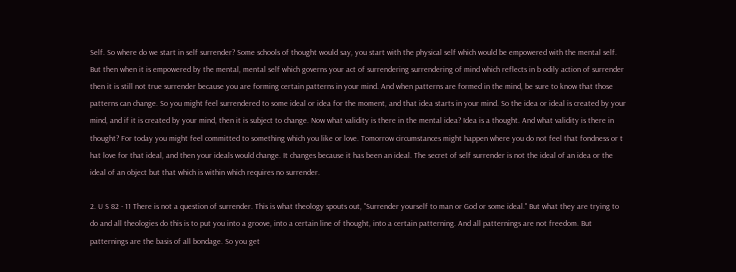Self. So where do we start in self surrender? Some schools of thought would say, you start with the physical self which would be empowered with the mental self. But then when it is empowered by the mental, mental self which governs your act of surrendering surrendering of mind which reflects in b odily action of surrender then it is still not true surrender because you are forming certain patterns in your mind. And when patterns are formed in the mind, be sure to know that those patterns can change. So you might feel surrendered to some ideal or idea for the moment, and that idea starts in your mind. So the idea or ideal is created by your mind, and if it is created by your mind, then it is subject to change. Now what validity is there in the mental idea? Idea is a thought. And what validity is there in thought? For today you might feel committed to something which you like or love. Tomorrow circumstances might happen where you do not feel that fondness or t hat love for that ideal, and then your ideals would change. It changes because it has been an ideal. The secret of self surrender is not the ideal of an idea or the ideal of an object but that which is within which requires no surrender.

2. U S 82 - 11 There is not a question of surrender. This is what theology spouts out, "Surrender yourself to man or God or some ideal." But what they are trying to do and all theologies do this is to put you into a groove, into a certain line of thought, into a certain patterning. And all patternings are not freedom. But patternings are the basis of all bondage. So you get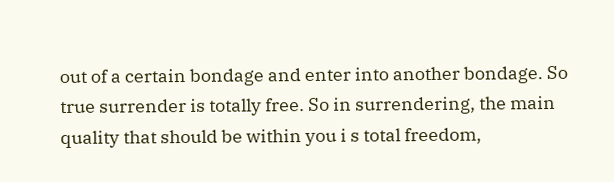out of a certain bondage and enter into another bondage. So true surrender is totally free. So in surrendering, the main quality that should be within you i s total freedom,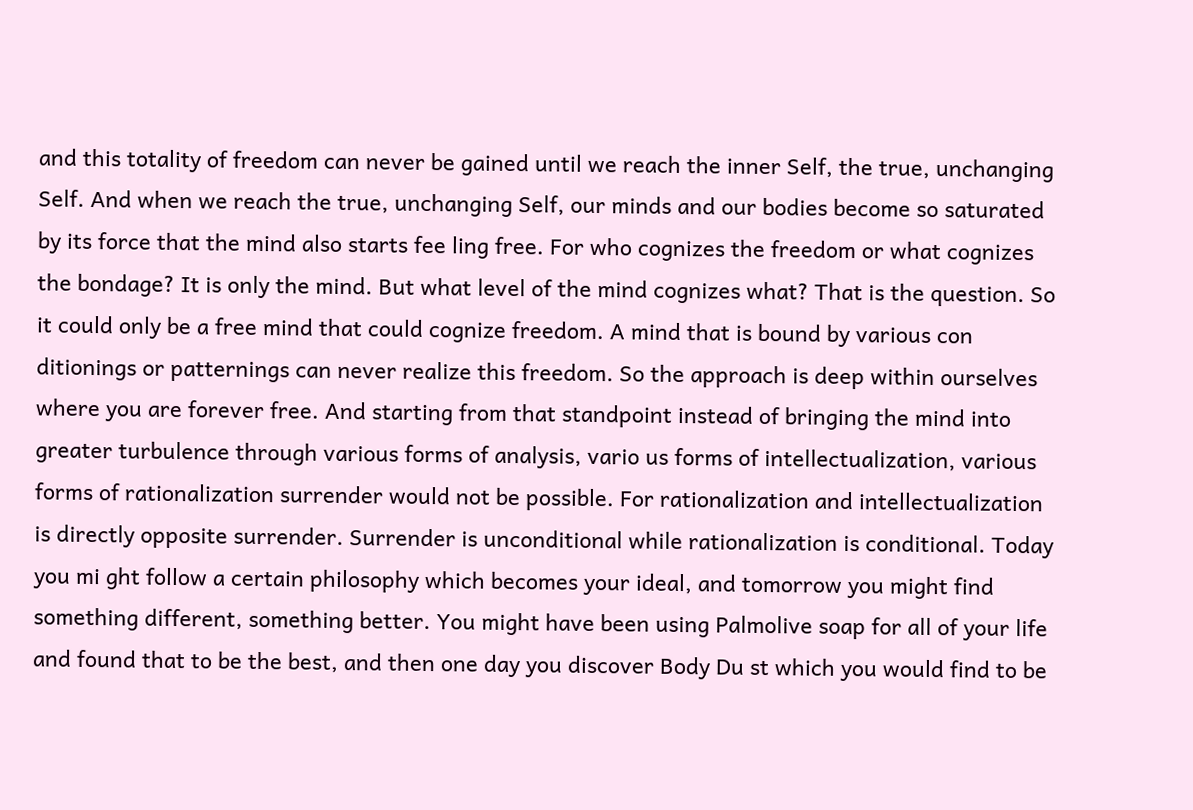and this totality of freedom can never be gained until we reach the inner Self, the true, unchanging Self. And when we reach the true, unchanging Self, our minds and our bodies become so saturated by its force that the mind also starts fee ling free. For who cognizes the freedom or what cognizes the bondage? It is only the mind. But what level of the mind cognizes what? That is the question. So it could only be a free mind that could cognize freedom. A mind that is bound by various con ditionings or patternings can never realize this freedom. So the approach is deep within ourselves where you are forever free. And starting from that standpoint instead of bringing the mind into greater turbulence through various forms of analysis, vario us forms of intellectualization, various forms of rationalization surrender would not be possible. For rationalization and intellectualization is directly opposite surrender. Surrender is unconditional while rationalization is conditional. Today you mi ght follow a certain philosophy which becomes your ideal, and tomorrow you might find something different, something better. You might have been using Palmolive soap for all of your life and found that to be the best, and then one day you discover Body Du st which you would find to be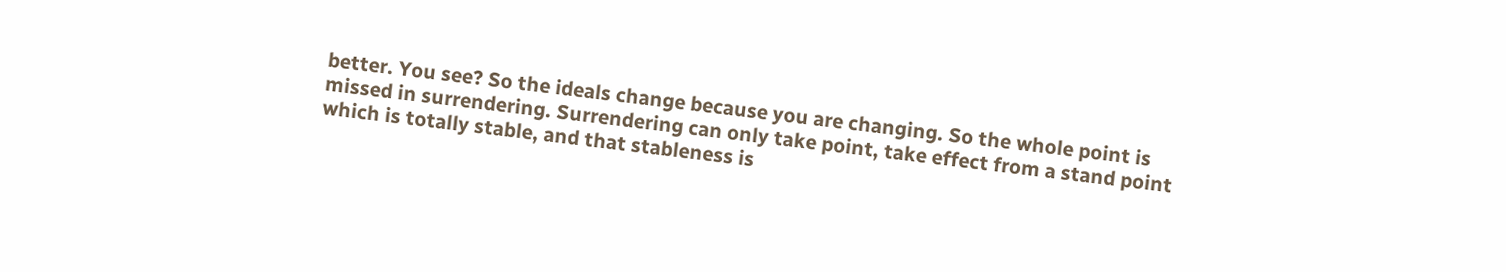better. You see? So the ideals change because you are changing. So the whole point is missed in surrendering. Surrendering can only take point, take effect from a stand point which is totally stable, and that stableness is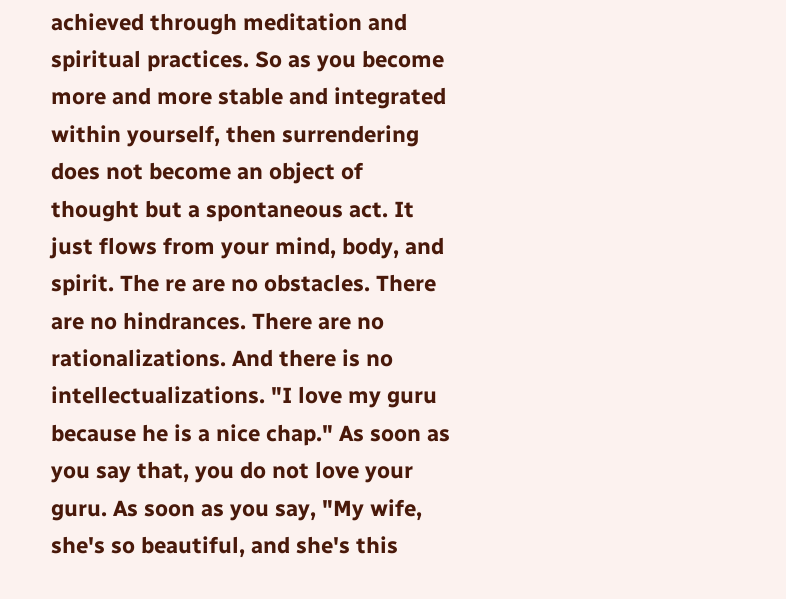achieved through meditation and spiritual practices. So as you become more and more stable and integrated within yourself, then surrendering does not become an object of thought but a spontaneous act. It just flows from your mind, body, and spirit. The re are no obstacles. There are no hindrances. There are no rationalizations. And there is no intellectualizations. "I love my guru because he is a nice chap." As soon as you say that, you do not love your guru. As soon as you say, "My wife, she's so beautiful, and she's this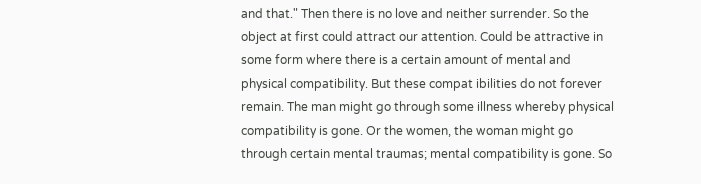and that." Then there is no love and neither surrender. So the object at first could attract our attention. Could be attractive in some form where there is a certain amount of mental and physical compatibility. But these compat ibilities do not forever remain. The man might go through some illness whereby physical compatibility is gone. Or the women, the woman might go through certain mental traumas; mental compatibility is gone. So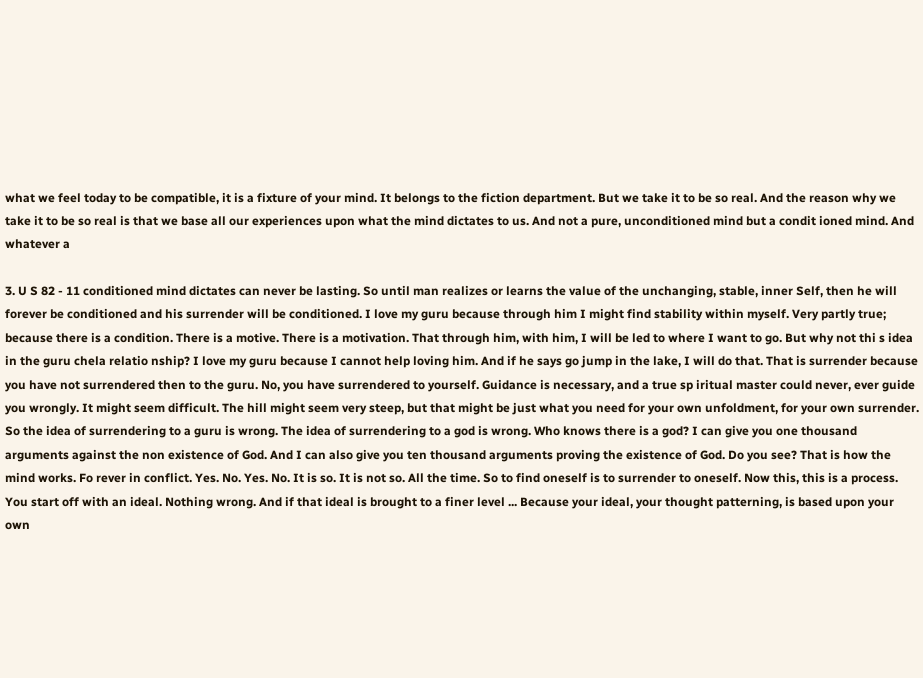what we feel today to be compatible, it is a fixture of your mind. It belongs to the fiction department. But we take it to be so real. And the reason why we take it to be so real is that we base all our experiences upon what the mind dictates to us. And not a pure, unconditioned mind but a condit ioned mind. And whatever a

3. U S 82 - 11 conditioned mind dictates can never be lasting. So until man realizes or learns the value of the unchanging, stable, inner Self, then he will forever be conditioned and his surrender will be conditioned. I love my guru because through him I might find stability within myself. Very partly true; because there is a condition. There is a motive. There is a motivation. That through him, with him, I will be led to where I want to go. But why not thi s idea in the guru chela relatio nship? I love my guru because I cannot help loving him. And if he says go jump in the lake, I will do that. That is surrender because you have not surrendered then to the guru. No, you have surrendered to yourself. Guidance is necessary, and a true sp iritual master could never, ever guide you wrongly. It might seem difficult. The hill might seem very steep, but that might be just what you need for your own unfoldment, for your own surrender. So the idea of surrendering to a guru is wrong. The idea of surrendering to a god is wrong. Who knows there is a god? I can give you one thousand arguments against the non existence of God. And I can also give you ten thousand arguments proving the existence of God. Do you see? That is how the mind works. Fo rever in conflict. Yes. No. Yes. No. It is so. It is not so. All the time. So to find oneself is to surrender to oneself. Now this, this is a process. You start off with an ideal. Nothing wrong. And if that ideal is brought to a finer level ... Because your ideal, your thought patterning, is based upon your own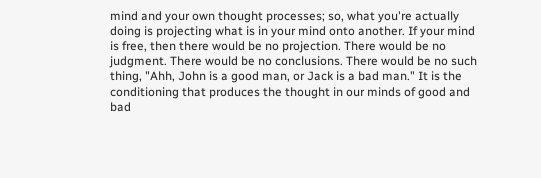mind and your own thought processes; so, what you're actually doing is projecting what is in your mind onto another. If your mind is free, then there would be no projection. There would be no judgment. There would be no conclusions. There would be no such thing, "Ahh, John is a good man, or Jack is a bad man." It is the conditioning that produces the thought in our minds of good and bad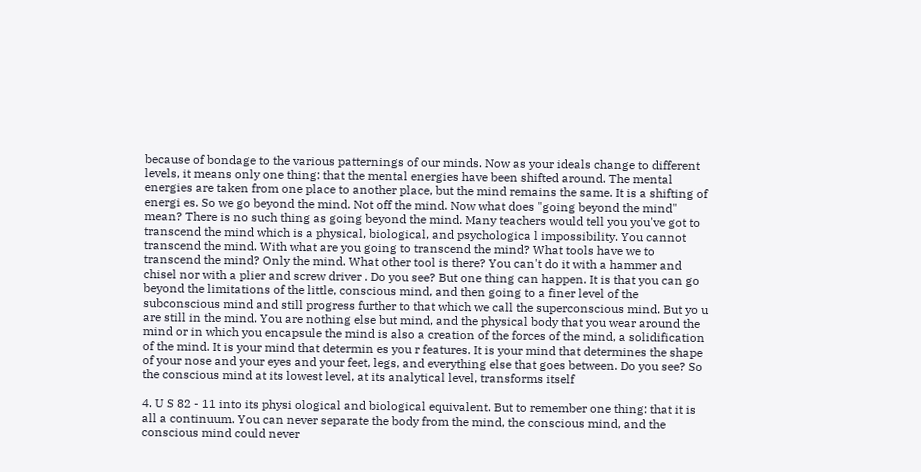because of bondage to the various patternings of our minds. Now as your ideals change to different levels, it means only one thing: that the mental energies have been shifted around. The mental energies are taken from one place to another place, but the mind remains the same. It is a shifting of energi es. So we go beyond the mind. Not off the mind. Now what does "going beyond the mind" mean? There is no such thing as going beyond the mind. Many teachers would tell you you've got to transcend the mind which is a physical, biological, and psychologica l impossibility. You cannot transcend the mind. With what are you going to transcend the mind? What tools have we to transcend the mind? Only the mind. What other tool is there? You can't do it with a hammer and chisel nor with a plier and screw driver . Do you see? But one thing can happen. It is that you can go beyond the limitations of the little, conscious mind, and then going to a finer level of the subconscious mind and still progress further to that which we call the superconscious mind. But yo u are still in the mind. You are nothing else but mind, and the physical body that you wear around the mind or in which you encapsule the mind is also a creation of the forces of the mind, a solidification of the mind. It is your mind that determin es you r features. It is your mind that determines the shape of your nose and your eyes and your feet, legs, and everything else that goes between. Do you see? So the conscious mind at its lowest level, at its analytical level, transforms itself

4. U S 82 - 11 into its physi ological and biological equivalent. But to remember one thing: that it is all a continuum. You can never separate the body from the mind, the conscious mind, and the conscious mind could never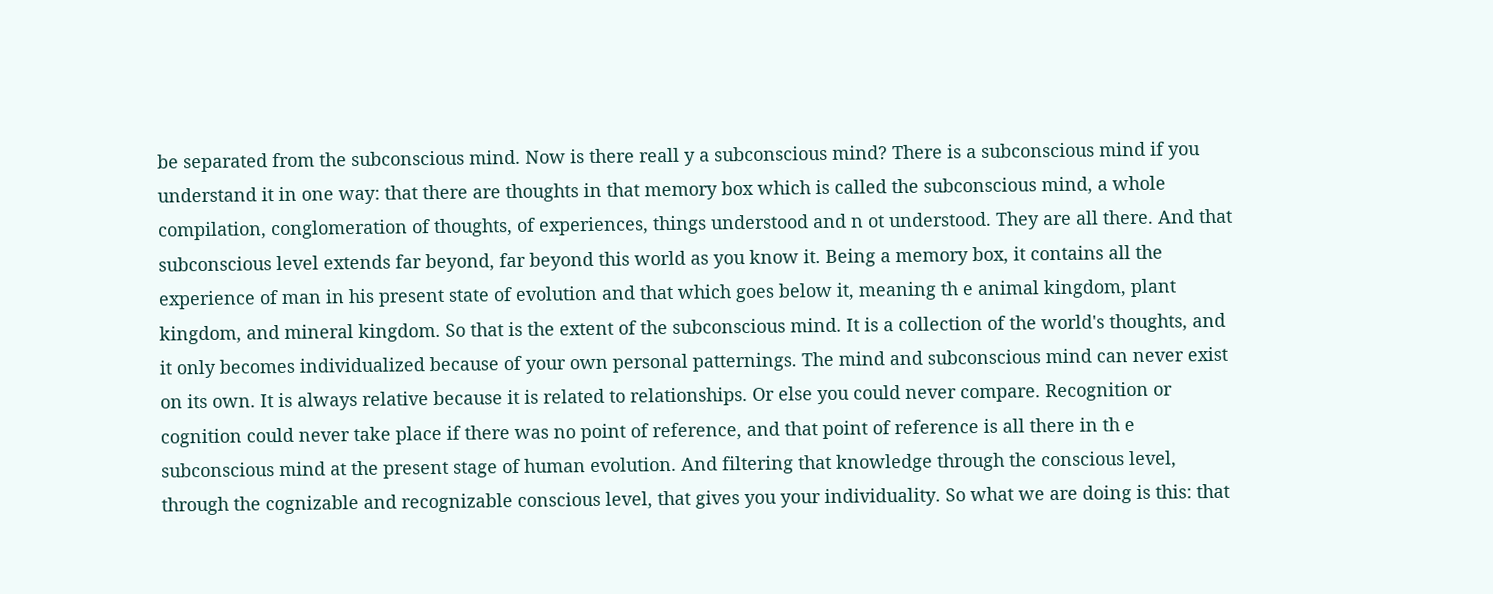be separated from the subconscious mind. Now is there reall y a subconscious mind? There is a subconscious mind if you understand it in one way: that there are thoughts in that memory box which is called the subconscious mind, a whole compilation, conglomeration of thoughts, of experiences, things understood and n ot understood. They are all there. And that subconscious level extends far beyond, far beyond this world as you know it. Being a memory box, it contains all the experience of man in his present state of evolution and that which goes below it, meaning th e animal kingdom, plant kingdom, and mineral kingdom. So that is the extent of the subconscious mind. It is a collection of the world's thoughts, and it only becomes individualized because of your own personal patternings. The mind and subconscious mind can never exist on its own. It is always relative because it is related to relationships. Or else you could never compare. Recognition or cognition could never take place if there was no point of reference, and that point of reference is all there in th e subconscious mind at the present stage of human evolution. And filtering that knowledge through the conscious level, through the cognizable and recognizable conscious level, that gives you your individuality. So what we are doing is this: that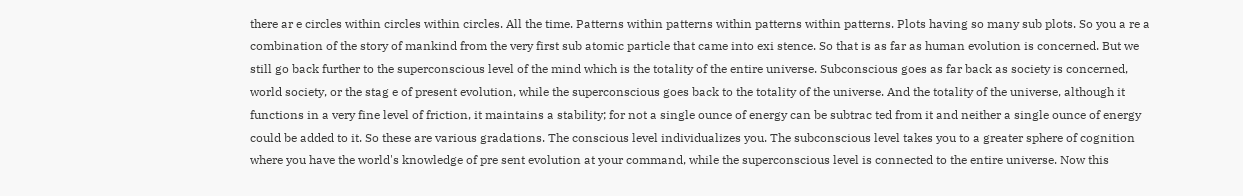there ar e circles within circles within circles. All the time. Patterns within patterns within patterns within patterns. Plots having so many sub plots. So you a re a combination of the story of mankind from the very first sub atomic particle that came into exi stence. So that is as far as human evolution is concerned. But we still go back further to the superconscious level of the mind which is the totality of the entire universe. Subconscious goes as far back as society is concerned, world society, or the stag e of present evolution, while the superconscious goes back to the totality of the universe. And the totality of the universe, although it functions in a very fine level of friction, it maintains a stability; for not a single ounce of energy can be subtrac ted from it and neither a single ounce of energy could be added to it. So these are various gradations. The conscious level individualizes you. The subconscious level takes you to a greater sphere of cognition where you have the world's knowledge of pre sent evolution at your command, while the superconscious level is connected to the entire universe. Now this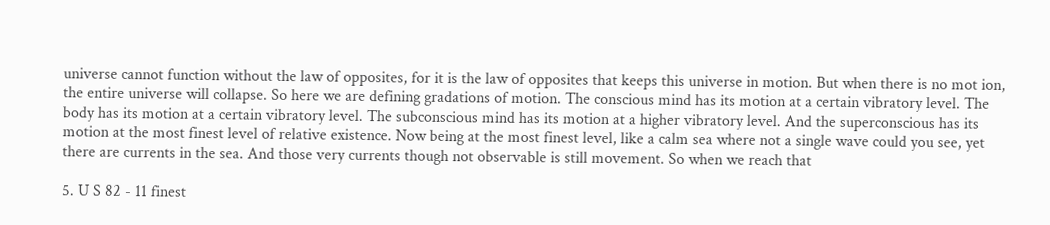universe cannot function without the law of opposites, for it is the law of opposites that keeps this universe in motion. But when there is no mot ion, the entire universe will collapse. So here we are defining gradations of motion. The conscious mind has its motion at a certain vibratory level. The body has its motion at a certain vibratory level. The subconscious mind has its motion at a higher vibratory level. And the superconscious has its motion at the most finest level of relative existence. Now being at the most finest level, like a calm sea where not a single wave could you see, yet there are currents in the sea. And those very currents though not observable is still movement. So when we reach that

5. U S 82 - 11 finest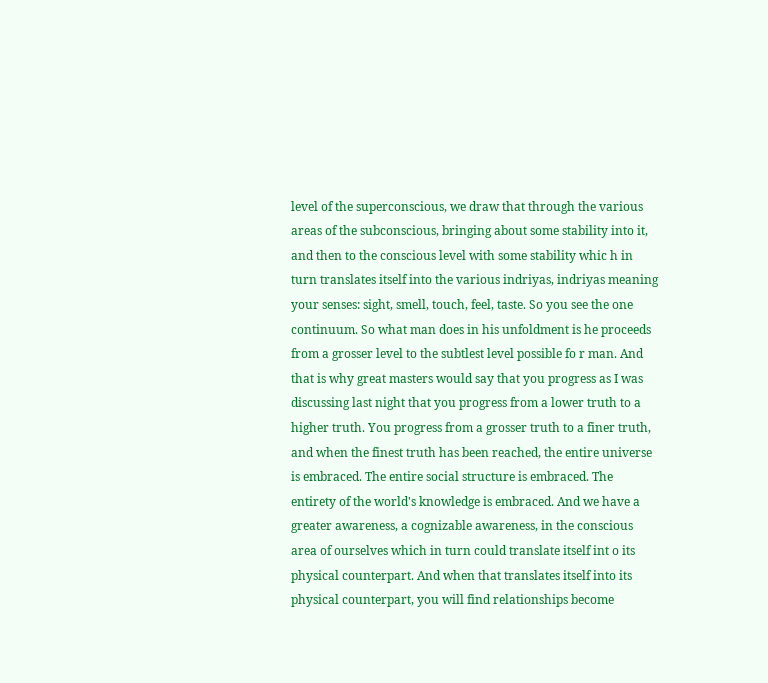level of the superconscious, we draw that through the various areas of the subconscious, bringing about some stability into it, and then to the conscious level with some stability whic h in turn translates itself into the various indriyas, indriyas meaning your senses: sight, smell, touch, feel, taste. So you see the one continuum. So what man does in his unfoldment is he proceeds from a grosser level to the subtlest level possible fo r man. And that is why great masters would say that you progress as I was discussing last night that you progress from a lower truth to a higher truth. You progress from a grosser truth to a finer truth, and when the finest truth has been reached, the entire universe is embraced. The entire social structure is embraced. The entirety of the world's knowledge is embraced. And we have a greater awareness, a cognizable awareness, in the conscious area of ourselves which in turn could translate itself int o its physical counterpart. And when that translates itself into its physical counterpart, you will find relationships become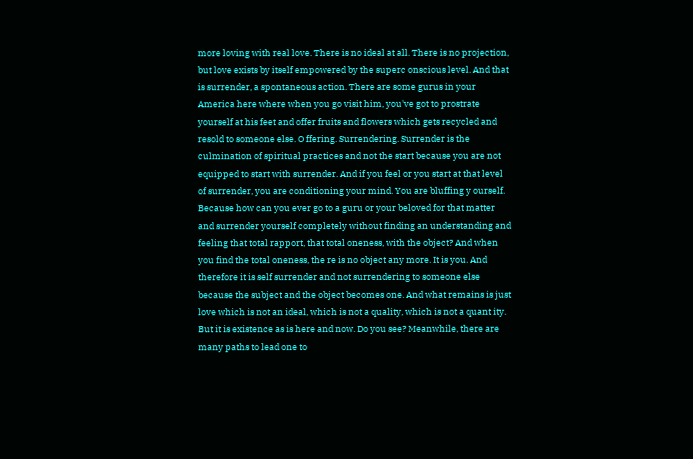more loving with real love. There is no ideal at all. There is no projection, but love exists by itself empowered by the superc onscious level. And that is surrender, a spontaneous action. There are some gurus in your America here where when you go visit him, you've got to prostrate yourself at his feet and offer fruits and flowers which gets recycled and resold to someone else. O ffering. Surrendering. Surrender is the culmination of spiritual practices and not the start because you are not equipped to start with surrender. And if you feel or you start at that level of surrender, you are conditioning your mind. You are bluffing y ourself. Because how can you ever go to a guru or your beloved for that matter and surrender yourself completely without finding an understanding and feeling that total rapport, that total oneness, with the object? And when you find the total oneness, the re is no object any more. It is you. And therefore it is self surrender and not surrendering to someone else because the subject and the object becomes one. And what remains is just love which is not an ideal, which is not a quality, which is not a quant ity. But it is existence as is here and now. Do you see? Meanwhile, there are many paths to lead one to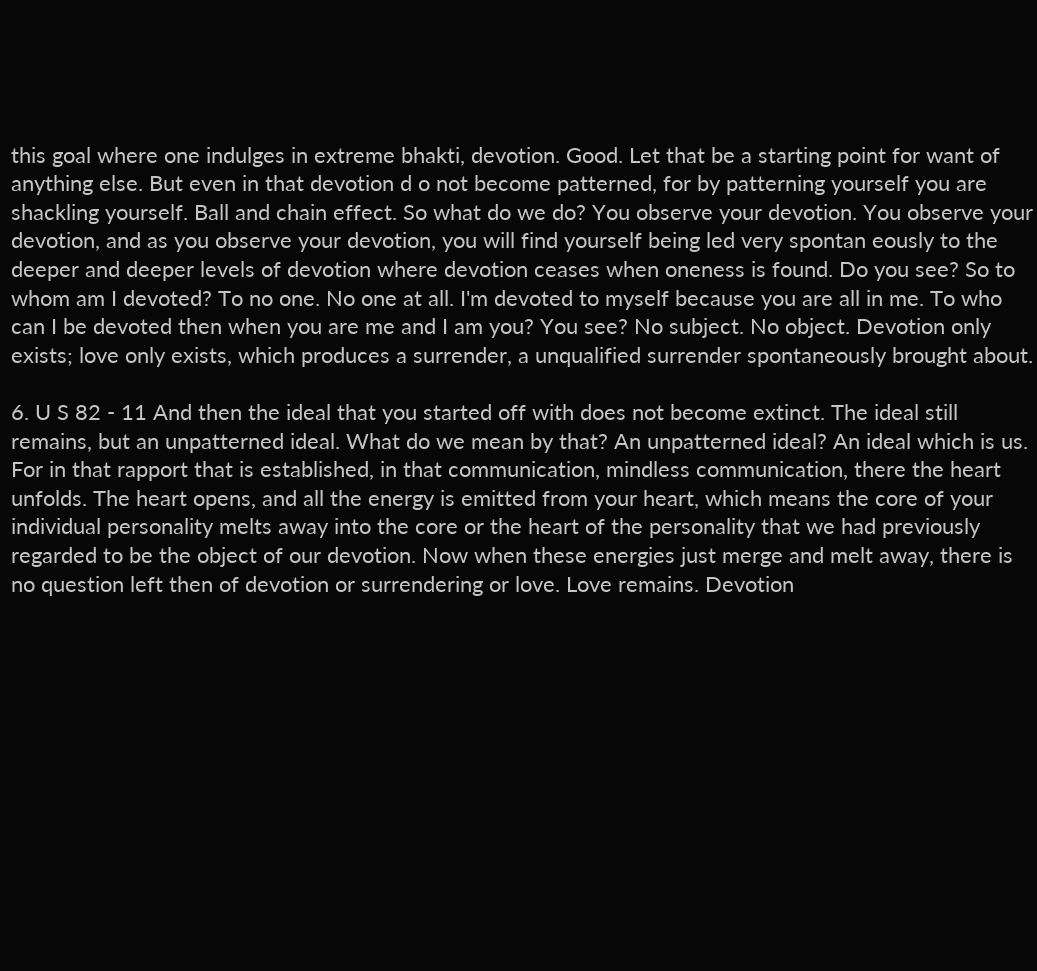this goal where one indulges in extreme bhakti, devotion. Good. Let that be a starting point for want of anything else. But even in that devotion d o not become patterned, for by patterning yourself you are shackling yourself. Ball and chain effect. So what do we do? You observe your devotion. You observe your devotion, and as you observe your devotion, you will find yourself being led very spontan eously to the deeper and deeper levels of devotion where devotion ceases when oneness is found. Do you see? So to whom am I devoted? To no one. No one at all. I'm devoted to myself because you are all in me. To who can I be devoted then when you are me and I am you? You see? No subject. No object. Devotion only exists; love only exists, which produces a surrender, a unqualified surrender spontaneously brought about.

6. U S 82 - 11 And then the ideal that you started off with does not become extinct. The ideal still remains, but an unpatterned ideal. What do we mean by that? An unpatterned ideal? An ideal which is us. For in that rapport that is established, in that communication, mindless communication, there the heart unfolds. The heart opens, and all the energy is emitted from your heart, which means the core of your individual personality melts away into the core or the heart of the personality that we had previously regarded to be the object of our devotion. Now when these energies just merge and melt away, there is no question left then of devotion or surrendering or love. Love remains. Devotion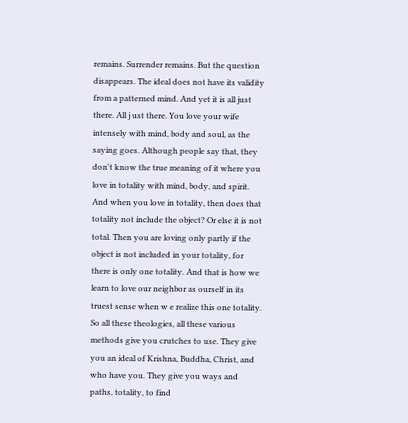remains. Surrender remains. But the question disappears. The ideal does not have its validity from a patterned mind. And yet it is all just there. All j ust there. You love your wife intensely with mind, body and soul, as the saying goes. Although people say that, they don't know the true meaning of it where you love in totality with mind, body, and spirit. And when you love in totality, then does that totality not include the object? Or else it is not total. Then you are loving only partly if the object is not included in your totality, for there is only one totality. And that is how we learn to love our neighbor as ourself in its truest sense when w e realize this one totality. So all these theologies, all these various methods give you crutches to use. They give you an ideal of Krishna, Buddha, Christ, and who have you. They give you ways and paths, totality, to find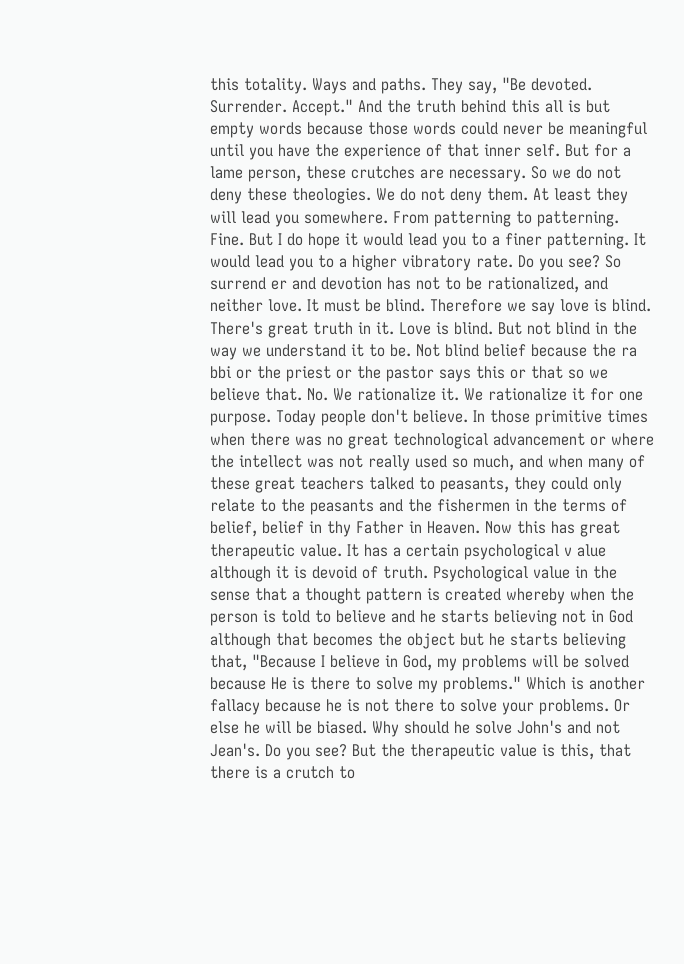this totality. Ways and paths. They say, "Be devoted. Surrender. Accept." And the truth behind this all is but empty words because those words could never be meaningful until you have the experience of that inner self. But for a lame person, these crutches are necessary. So we do not deny these theologies. We do not deny them. At least they will lead you somewhere. From patterning to patterning. Fine. But I do hope it would lead you to a finer patterning. It would lead you to a higher vibratory rate. Do you see? So surrend er and devotion has not to be rationalized, and neither love. It must be blind. Therefore we say love is blind. There's great truth in it. Love is blind. But not blind in the way we understand it to be. Not blind belief because the ra bbi or the priest or the pastor says this or that so we believe that. No. We rationalize it. We rationalize it for one purpose. Today people don't believe. In those primitive times when there was no great technological advancement or where the intellect was not really used so much, and when many of these great teachers talked to peasants, they could only relate to the peasants and the fishermen in the terms of belief, belief in thy Father in Heaven. Now this has great therapeutic value. It has a certain psychological v alue although it is devoid of truth. Psychological value in the sense that a thought pattern is created whereby when the person is told to believe and he starts believing not in God although that becomes the object but he starts believing that, "Because I believe in God, my problems will be solved because He is there to solve my problems." Which is another fallacy because he is not there to solve your problems. Or else he will be biased. Why should he solve John's and not Jean's. Do you see? But the therapeutic value is this, that there is a crutch to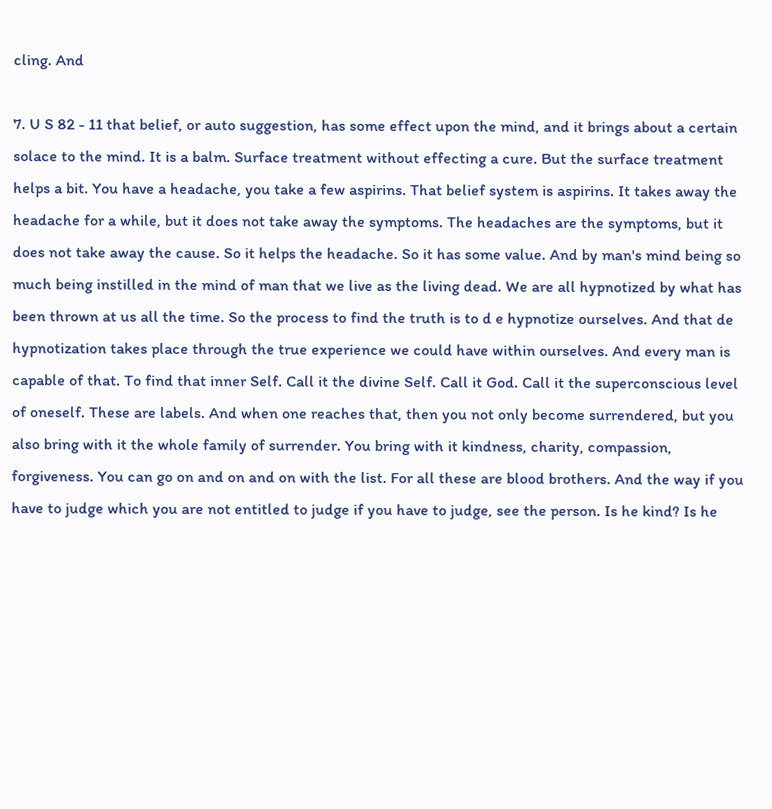cling. And

7. U S 82 - 11 that belief, or auto suggestion, has some effect upon the mind, and it brings about a certain solace to the mind. It is a balm. Surface treatment without effecting a cure. But the surface treatment helps a bit. You have a headache, you take a few aspirins. That belief system is aspirins. It takes away the headache for a while, but it does not take away the symptoms. The headaches are the symptoms, but it does not take away the cause. So it helps the headache. So it has some value. And by man's mind being so much being instilled in the mind of man that we live as the living dead. We are all hypnotized by what has been thrown at us all the time. So the process to find the truth is to d e hypnotize ourselves. And that de hypnotization takes place through the true experience we could have within ourselves. And every man is capable of that. To find that inner Self. Call it the divine Self. Call it God. Call it the superconscious level of oneself. These are labels. And when one reaches that, then you not only become surrendered, but you also bring with it the whole family of surrender. You bring with it kindness, charity, compassion, forgiveness. You can go on and on and on with the list. For all these are blood brothers. And the way if you have to judge which you are not entitled to judge if you have to judge, see the person. Is he kind? Is he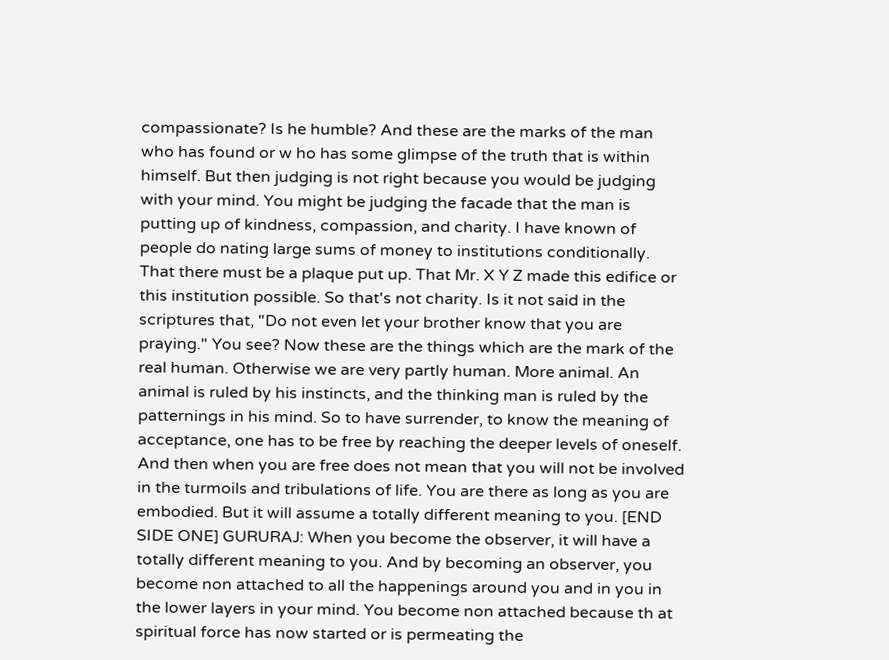compassionate? Is he humble? And these are the marks of the man who has found or w ho has some glimpse of the truth that is within himself. But then judging is not right because you would be judging with your mind. You might be judging the facade that the man is putting up of kindness, compassion, and charity. I have known of people do nating large sums of money to institutions conditionally. That there must be a plaque put up. That Mr. X Y Z made this edifice or this institution possible. So that's not charity. Is it not said in the scriptures that, "Do not even let your brother know that you are praying." You see? Now these are the things which are the mark of the real human. Otherwise we are very partly human. More animal. An animal is ruled by his instincts, and the thinking man is ruled by the patternings in his mind. So to have surrender, to know the meaning of acceptance, one has to be free by reaching the deeper levels of oneself. And then when you are free does not mean that you will not be involved in the turmoils and tribulations of life. You are there as long as you are embodied. But it will assume a totally different meaning to you. [END SIDE ONE] GURURAJ: When you become the observer, it will have a totally different meaning to you. And by becoming an observer, you become non attached to all the happenings around you and in you in the lower layers in your mind. You become non attached because th at spiritual force has now started or is permeating the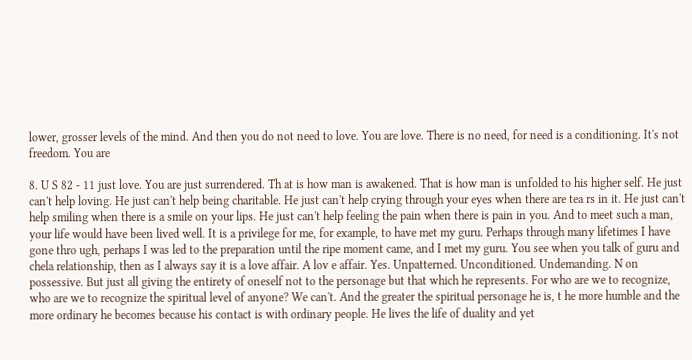lower, grosser levels of the mind. And then you do not need to love. You are love. There is no need, for need is a conditioning. It's not freedom. You are

8. U S 82 - 11 just love. You are just surrendered. Th at is how man is awakened. That is how man is unfolded to his higher self. He just can't help loving. He just can't help being charitable. He just can't help crying through your eyes when there are tea rs in it. He just can't help smiling when there is a smile on your lips. He just can't help feeling the pain when there is pain in you. And to meet such a man, your life would have been lived well. It is a privilege for me, for example, to have met my guru. Perhaps through many lifetimes I have gone thro ugh, perhaps I was led to the preparation until the ripe moment came, and I met my guru. You see when you talk of guru and chela relationship, then as I always say it is a love affair. A lov e affair. Yes. Unpatterned. Unconditioned. Undemanding. N on possessive. But just all giving the entirety of oneself not to the personage but that which he represents. For who are we to recognize, who are we to recognize the spiritual level of anyone? We can't. And the greater the spiritual personage he is, t he more humble and the more ordinary he becomes because his contact is with ordinary people. He lives the life of duality and yet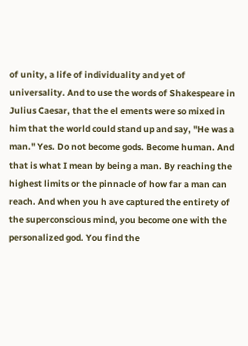of unity, a life of individuality and yet of universality. And to use the words of Shakespeare in Julius Caesar, that the el ements were so mixed in him that the world could stand up and say, "He was a man." Yes. Do not become gods. Become human. And that is what I mean by being a man. By reaching the highest limits or the pinnacle of how far a man can reach. And when you h ave captured the entirety of the superconscious mind, you become one with the personalized god. You find the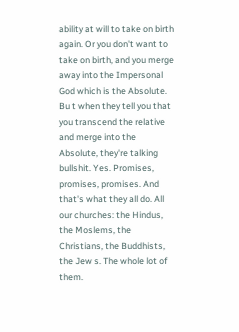ability at will to take on birth again. Or you don't want to take on birth, and you merge away into the Impersonal God which is the Absolute. Bu t when they tell you that you transcend the relative and merge into the Absolute, they're talking bullshit. Yes. Promises, promises, promises. And that's what they all do. All our churches: the Hindus, the Moslems, the Christians, the Buddhists, the Jew s. The whole lot of them.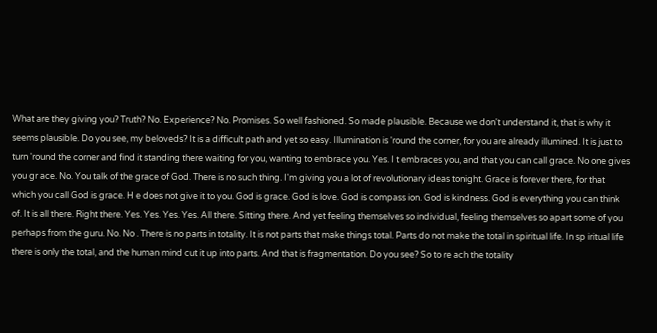What are they giving you? Truth? No. Experience? No. Promises. So well fashioned. So made plausible. Because we don't understand it, that is why it seems plausible. Do you see, my beloveds? It is a difficult path and yet so easy. Illumination is 'round the corner, for you are already illumined. It is just to turn 'round the corner and find it standing there waiting for you, wanting to embrace you. Yes. I t embraces you, and that you can call grace. No one gives you gr ace. No. You talk of the grace of God. There is no such thing. I'm giving you a lot of revolutionary ideas tonight. Grace is forever there, for that which you call God is grace. H e does not give it to you. God is grace. God is love. God is compass ion. God is kindness. God is everything you can think of. It is all there. Right there. Yes. Yes. Yes. Yes. All there. Sitting there. And yet feeling themselves so individual, feeling themselves so apart some of you perhaps from the guru. No. No . There is no parts in totality. It is not parts that make things total. Parts do not make the total in spiritual life. In sp iritual life there is only the total, and the human mind cut it up into parts. And that is fragmentation. Do you see? So to re ach the totality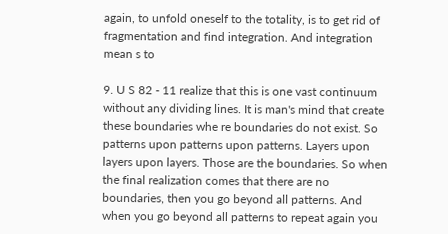again, to unfold oneself to the totality, is to get rid of fragmentation and find integration. And integration mean s to

9. U S 82 - 11 realize that this is one vast continuum without any dividing lines. It is man's mind that create these boundaries whe re boundaries do not exist. So patterns upon patterns upon patterns. Layers upon layers upon layers. Those are the boundaries. So when the final realization comes that there are no boundaries, then you go beyond all patterns. And when you go beyond all patterns to repeat again you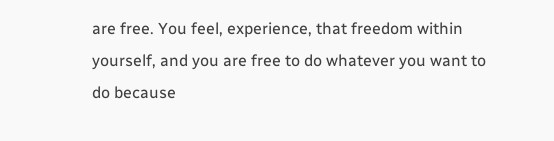are free. You feel, experience, that freedom within yourself, and you are free to do whatever you want to do because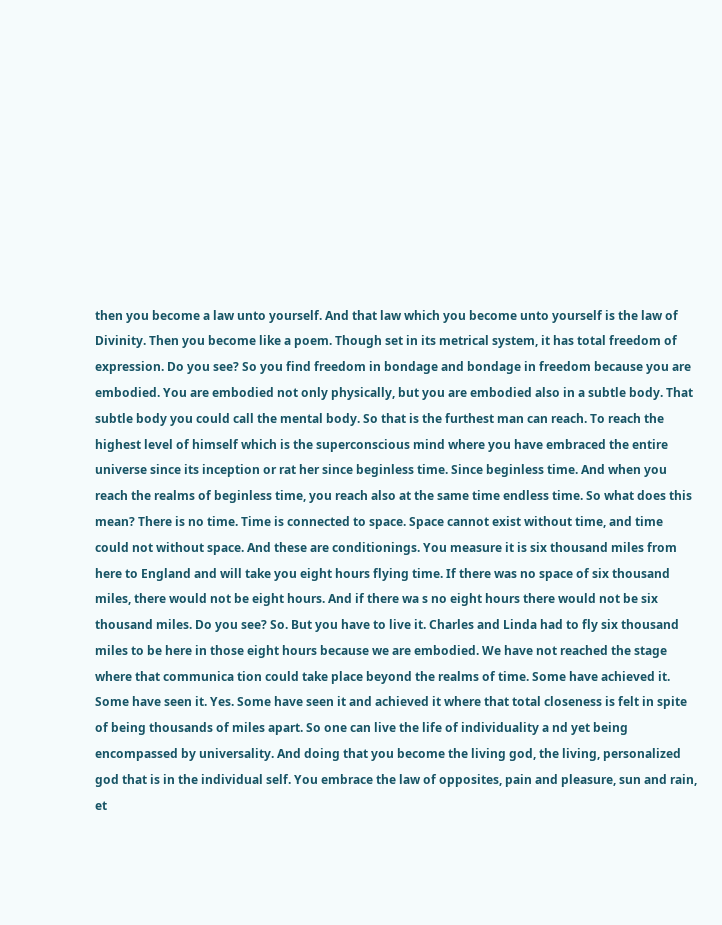then you become a law unto yourself. And that law which you become unto yourself is the law of Divinity. Then you become like a poem. Though set in its metrical system, it has total freedom of expression. Do you see? So you find freedom in bondage and bondage in freedom because you are embodied. You are embodied not only physically, but you are embodied also in a subtle body. That subtle body you could call the mental body. So that is the furthest man can reach. To reach the highest level of himself which is the superconscious mind where you have embraced the entire universe since its inception or rat her since beginless time. Since beginless time. And when you reach the realms of beginless time, you reach also at the same time endless time. So what does this mean? There is no time. Time is connected to space. Space cannot exist without time, and time could not without space. And these are conditionings. You measure it is six thousand miles from here to England and will take you eight hours flying time. If there was no space of six thousand miles, there would not be eight hours. And if there wa s no eight hours there would not be six thousand miles. Do you see? So. But you have to live it. Charles and Linda had to fly six thousand miles to be here in those eight hours because we are embodied. We have not reached the stage where that communica tion could take place beyond the realms of time. Some have achieved it. Some have seen it. Yes. Some have seen it and achieved it where that total closeness is felt in spite of being thousands of miles apart. So one can live the life of individuality a nd yet being encompassed by universality. And doing that you become the living god, the living, personalized god that is in the individual self. You embrace the law of opposites, pain and pleasure, sun and rain, et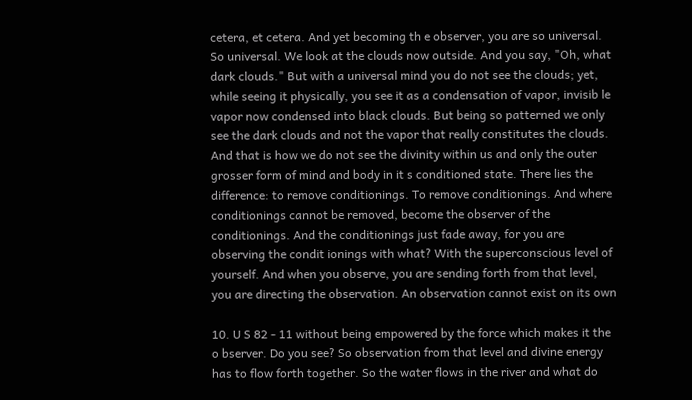cetera, et cetera. And yet becoming th e observer, you are so universal. So universal. We look at the clouds now outside. And you say, "Oh, what dark clouds." But with a universal mind you do not see the clouds; yet, while seeing it physically, you see it as a condensation of vapor, invisib le vapor now condensed into black clouds. But being so patterned we only see the dark clouds and not the vapor that really constitutes the clouds. And that is how we do not see the divinity within us and only the outer grosser form of mind and body in it s conditioned state. There lies the difference: to remove conditionings. To remove conditionings. And where conditionings cannot be removed, become the observer of the conditionings. And the conditionings just fade away, for you are observing the condit ionings with what? With the superconscious level of yourself. And when you observe, you are sending forth from that level, you are directing the observation. An observation cannot exist on its own

10. U S 82 - 11 without being empowered by the force which makes it the o bserver. Do you see? So observation from that level and divine energy has to flow forth together. So the water flows in the river and what do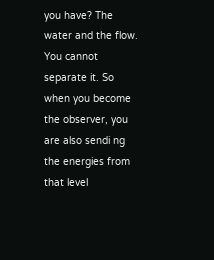you have? The water and the flow. You cannot separate it. So when you become the observer, you are also sendi ng the energies from that level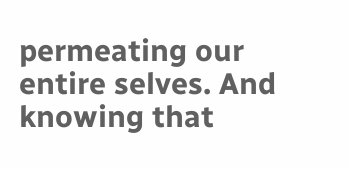permeating our entire selves. And knowing that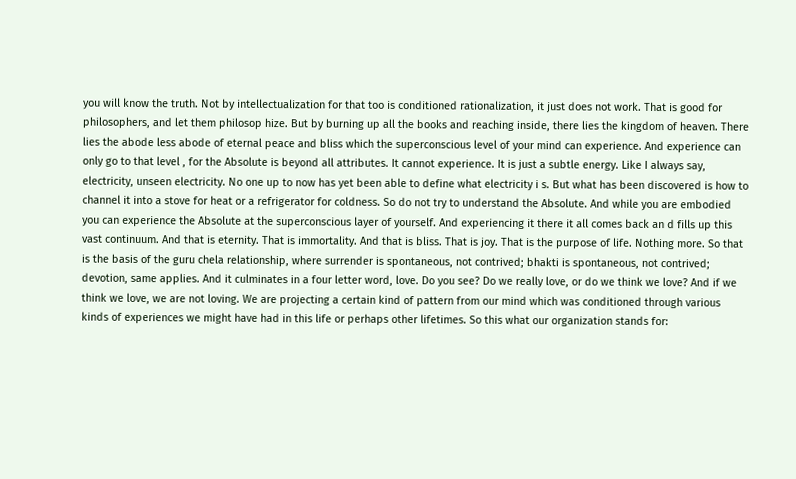you will know the truth. Not by intellectualization for that too is conditioned rationalization, it just does not work. That is good for philosophers, and let them philosop hize. But by burning up all the books and reaching inside, there lies the kingdom of heaven. There lies the abode less abode of eternal peace and bliss which the superconscious level of your mind can experience. And experience can only go to that level , for the Absolute is beyond all attributes. It cannot experience. It is just a subtle energy. Like I always say, electricity, unseen electricity. No one up to now has yet been able to define what electricity i s. But what has been discovered is how to channel it into a stove for heat or a refrigerator for coldness. So do not try to understand the Absolute. And while you are embodied you can experience the Absolute at the superconscious layer of yourself. And experiencing it there it all comes back an d fills up this vast continuum. And that is eternity. That is immortality. And that is bliss. That is joy. That is the purpose of life. Nothing more. So that is the basis of the guru chela relationship, where surrender is spontaneous, not contrived; bhakti is spontaneous, not contrived; devotion, same applies. And it culminates in a four letter word, love. Do you see? Do we really love, or do we think we love? And if we think we love, we are not loving. We are projecting a certain kind of pattern from our mind which was conditioned through various kinds of experiences we might have had in this life or perhaps other lifetimes. So this what our organization stands for: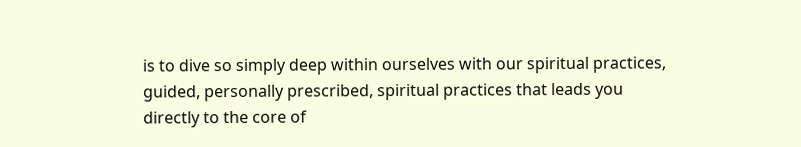is to dive so simply deep within ourselves with our spiritual practices, guided, personally prescribed, spiritual practices that leads you directly to the core of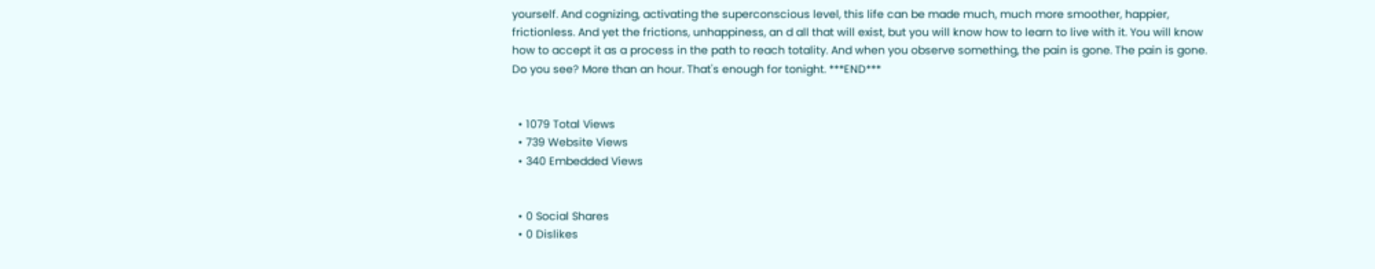yourself. And cognizing, activating the superconscious level, this life can be made much, much more smoother, happier, frictionless. And yet the frictions, unhappiness, an d all that will exist, but you will know how to learn to live with it. You will know how to accept it as a process in the path to reach totality. And when you observe something, the pain is gone. The pain is gone. Do you see? More than an hour. That's enough for tonight. ***END***


  • 1079 Total Views
  • 739 Website Views
  • 340 Embedded Views


  • 0 Social Shares
  • 0 Dislikes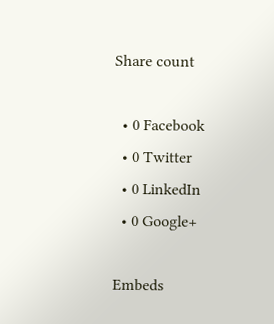Share count

  • 0 Facebook
  • 0 Twitter
  • 0 LinkedIn
  • 0 Google+

Embeds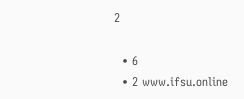2

  • 6
  • 2 www.ifsu.online